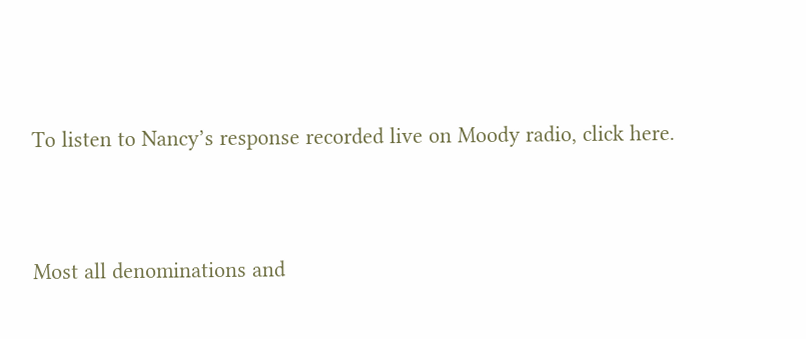To listen to Nancy’s response recorded live on Moody radio, click here.


Most all denominations and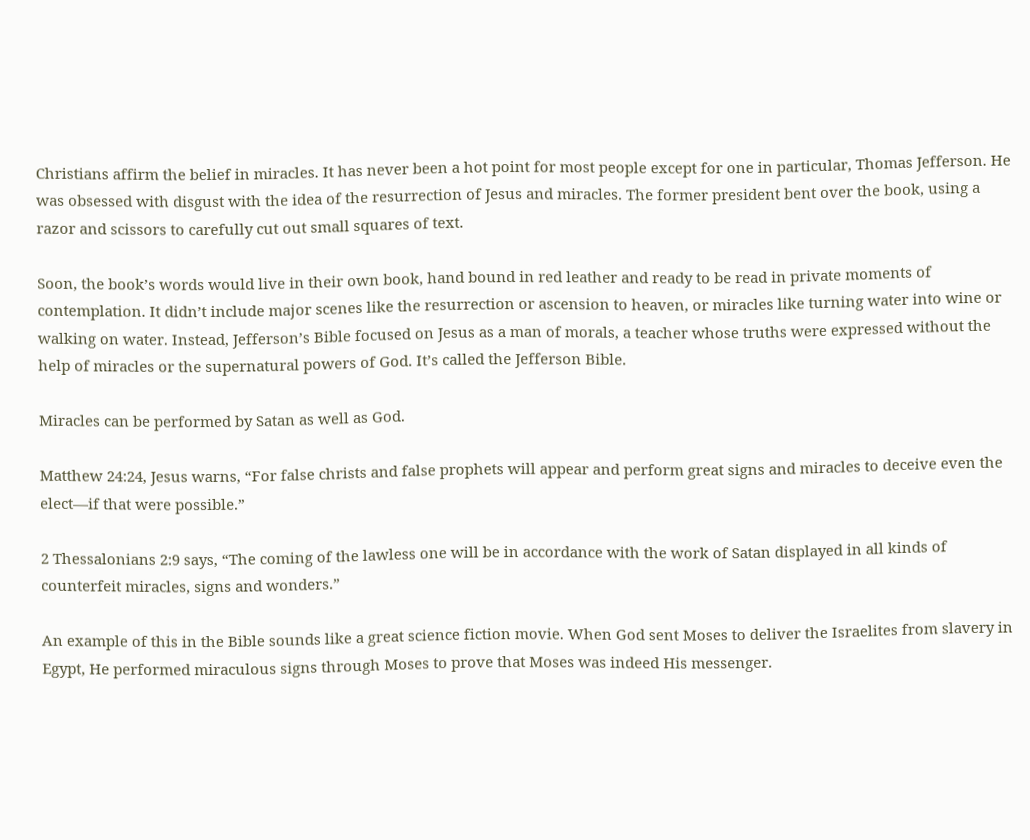Christians affirm the belief in miracles. It has never been a hot point for most people except for one in particular, Thomas Jefferson. He was obsessed with disgust with the idea of the resurrection of Jesus and miracles. The former president bent over the book, using a razor and scissors to carefully cut out small squares of text.

Soon, the book’s words would live in their own book, hand bound in red leather and ready to be read in private moments of contemplation. It didn’t include major scenes like the resurrection or ascension to heaven, or miracles like turning water into wine or walking on water. Instead, Jefferson’s Bible focused on Jesus as a man of morals, a teacher whose truths were expressed without the help of miracles or the supernatural powers of God. It’s called the Jefferson Bible.

Miracles can be performed by Satan as well as God.

Matthew 24:24, Jesus warns, “For false christs and false prophets will appear and perform great signs and miracles to deceive even the elect—if that were possible.”

2 Thessalonians 2:9 says, “The coming of the lawless one will be in accordance with the work of Satan displayed in all kinds of counterfeit miracles, signs and wonders.”

An example of this in the Bible sounds like a great science fiction movie. When God sent Moses to deliver the Israelites from slavery in Egypt, He performed miraculous signs through Moses to prove that Moses was indeed His messenger.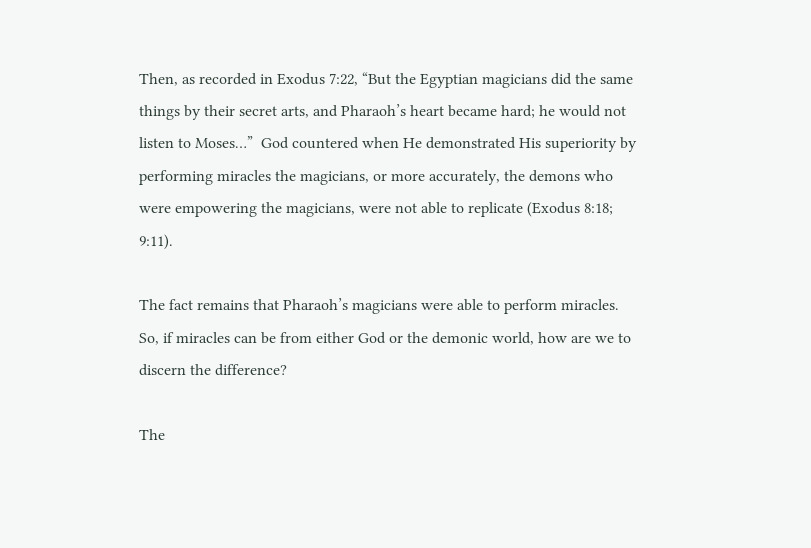Then, as recorded in Exodus 7:22, “But the Egyptian magicians did the same things by their secret arts, and Pharaoh’s heart became hard; he would not listen to Moses…”  God countered when He demonstrated His superiority by performing miracles the magicians, or more accurately, the demons who were empowering the magicians, were not able to replicate (Exodus 8:18; 9:11).

The fact remains that Pharaoh’s magicians were able to perform miracles.  So, if miracles can be from either God or the demonic world, how are we to discern the difference?

The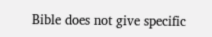Bible does not give specific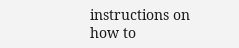instructions on how to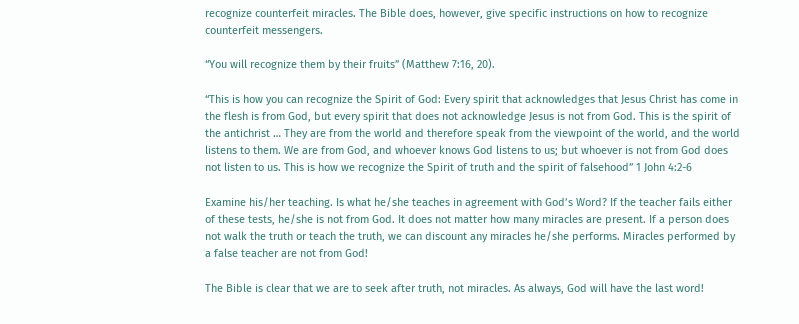recognize counterfeit miracles. The Bible does, however, give specific instructions on how to recognize counterfeit messengers.

“You will recognize them by their fruits” (Matthew 7:16, 20).

“This is how you can recognize the Spirit of God: Every spirit that acknowledges that Jesus Christ has come in the flesh is from God, but every spirit that does not acknowledge Jesus is not from God. This is the spirit of the antichrist … They are from the world and therefore speak from the viewpoint of the world, and the world listens to them. We are from God, and whoever knows God listens to us; but whoever is not from God does not listen to us. This is how we recognize the Spirit of truth and the spirit of falsehood” 1 John 4:2-6

Examine his/her teaching. Is what he/she teaches in agreement with God’s Word? If the teacher fails either of these tests, he/she is not from God. It does not matter how many miracles are present. If a person does not walk the truth or teach the truth, we can discount any miracles he/she performs. Miracles performed by a false teacher are not from God!

The Bible is clear that we are to seek after truth, not miracles. As always, God will have the last word!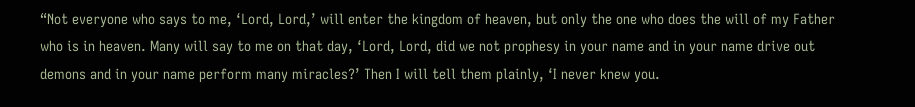“Not everyone who says to me, ‘Lord, Lord,’ will enter the kingdom of heaven, but only the one who does the will of my Father who is in heaven. Many will say to me on that day, ‘Lord, Lord, did we not prophesy in your name and in your name drive out demons and in your name perform many miracles?’ Then I will tell them plainly, ‘I never knew you.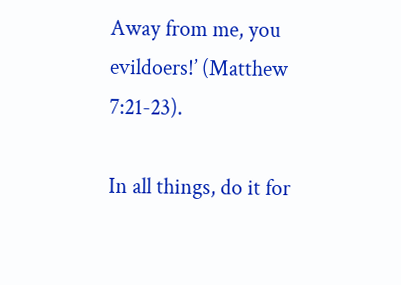Away from me, you evildoers!’ (Matthew 7:21-23).

In all things, do it for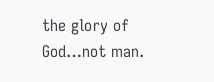the glory of God…not man.